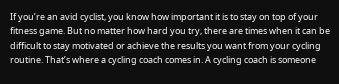If you’re an avid cyclist, you know how important it is to stay on top of your fitness game. But no matter how hard you try, there are times when it can be difficult to stay motivated or achieve the results you want from your cycling routine. That’s where a cycling coach comes in. A cycling coach is someone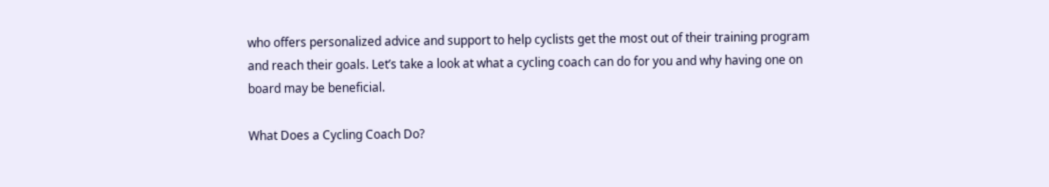who offers personalized advice and support to help cyclists get the most out of their training program and reach their goals. Let’s take a look at what a cycling coach can do for you and why having one on board may be beneficial.

What Does a Cycling Coach Do?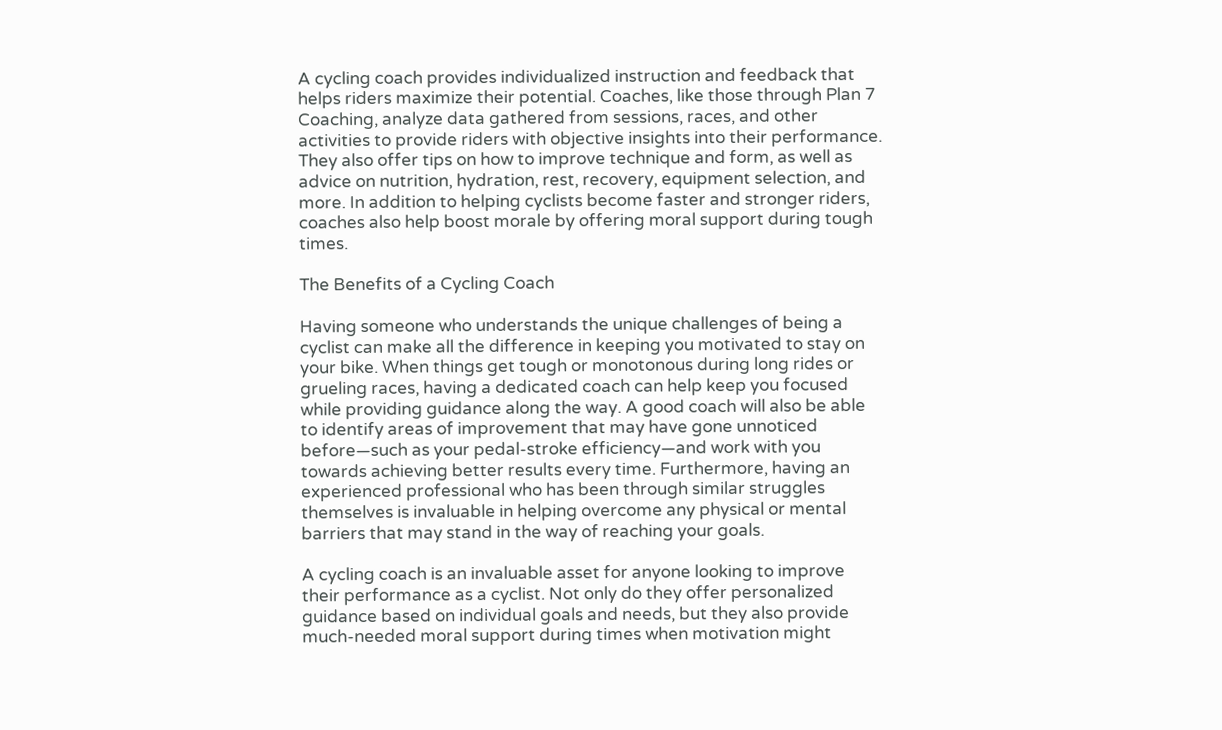A cycling coach provides individualized instruction and feedback that helps riders maximize their potential. Coaches, like those through Plan 7 Coaching, analyze data gathered from sessions, races, and other activities to provide riders with objective insights into their performance. They also offer tips on how to improve technique and form, as well as advice on nutrition, hydration, rest, recovery, equipment selection, and more. In addition to helping cyclists become faster and stronger riders, coaches also help boost morale by offering moral support during tough times.

The Benefits of a Cycling Coach

Having someone who understands the unique challenges of being a cyclist can make all the difference in keeping you motivated to stay on your bike. When things get tough or monotonous during long rides or grueling races, having a dedicated coach can help keep you focused while providing guidance along the way. A good coach will also be able to identify areas of improvement that may have gone unnoticed before—such as your pedal-stroke efficiency—and work with you towards achieving better results every time. Furthermore, having an experienced professional who has been through similar struggles themselves is invaluable in helping overcome any physical or mental barriers that may stand in the way of reaching your goals.

A cycling coach is an invaluable asset for anyone looking to improve their performance as a cyclist. Not only do they offer personalized guidance based on individual goals and needs, but they also provide much-needed moral support during times when motivation might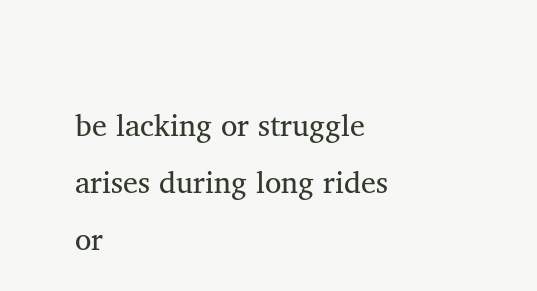be lacking or struggle arises during long rides or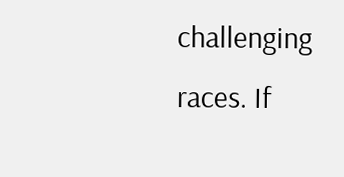challenging races. If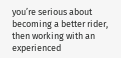you’re serious about becoming a better rider, then working with an experienced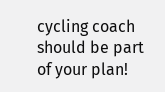cycling coach should be part of your plan!